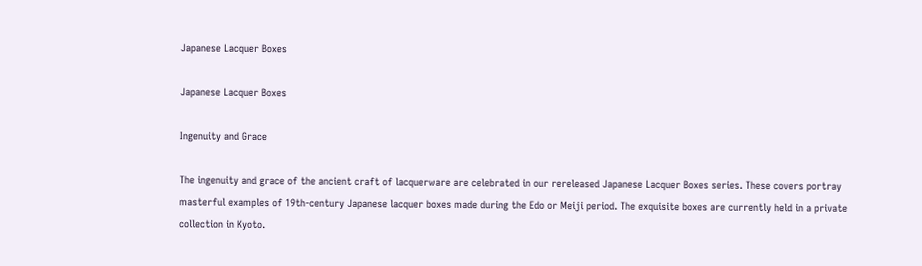Japanese Lacquer Boxes

Japanese Lacquer Boxes

Ingenuity and Grace

The ingenuity and grace of the ancient craft of lacquerware are celebrated in our rereleased Japanese Lacquer Boxes series. These covers portray masterful examples of 19th-century Japanese lacquer boxes made during the Edo or Meiji period. The exquisite boxes are currently held in a private collection in Kyoto.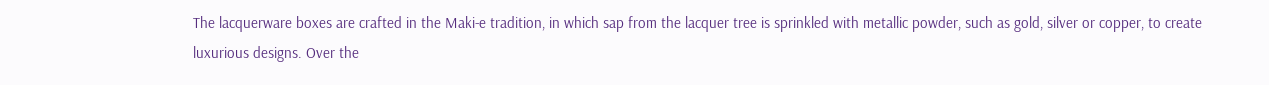The lacquerware boxes are crafted in the Maki-e tradition, in which sap from the lacquer tree is sprinkled with metallic powder, such as gold, silver or copper, to create luxurious designs. Over the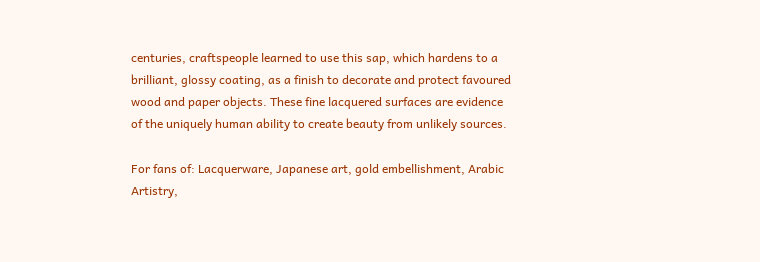centuries, craftspeople learned to use this sap, which hardens to a brilliant, glossy coating, as a finish to decorate and protect favoured wood and paper objects. These fine lacquered surfaces are evidence of the uniquely human ability to create beauty from unlikely sources.

For fans of: Lacquerware, Japanese art, gold embellishment, Arabic Artistry,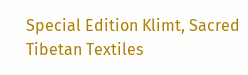Special Edition Klimt, Sacred Tibetan Textiles